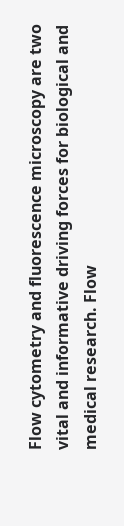Flow cytometry and fluorescence microscopy are two vital and informative driving forces for biological and medical research. Flow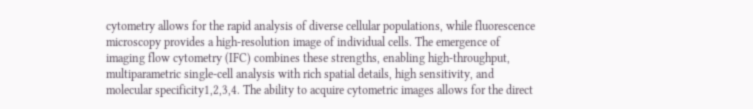cytometry allows for the rapid analysis of diverse cellular populations, while fluorescence microscopy provides a high-resolution image of individual cells. The emergence of imaging flow cytometry (IFC) combines these strengths, enabling high-throughput, multiparametric single-cell analysis with rich spatial details, high sensitivity, and molecular specificity1,2,3,4. The ability to acquire cytometric images allows for the direct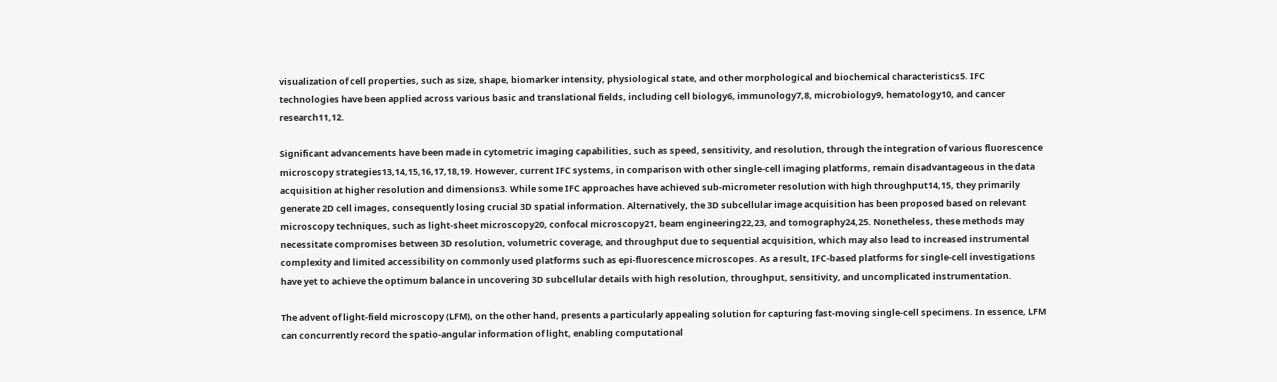visualization of cell properties, such as size, shape, biomarker intensity, physiological state, and other morphological and biochemical characteristics5. IFC technologies have been applied across various basic and translational fields, including cell biology6, immunology7,8, microbiology9, hematology10, and cancer research11,12.

Significant advancements have been made in cytometric imaging capabilities, such as speed, sensitivity, and resolution, through the integration of various fluorescence microscopy strategies13,14,15,16,17,18,19. However, current IFC systems, in comparison with other single-cell imaging platforms, remain disadvantageous in the data acquisition at higher resolution and dimensions3. While some IFC approaches have achieved sub-micrometer resolution with high throughput14,15, they primarily generate 2D cell images, consequently losing crucial 3D spatial information. Alternatively, the 3D subcellular image acquisition has been proposed based on relevant microscopy techniques, such as light-sheet microscopy20, confocal microscopy21, beam engineering22,23, and tomography24,25. Nonetheless, these methods may necessitate compromises between 3D resolution, volumetric coverage, and throughput due to sequential acquisition, which may also lead to increased instrumental complexity and limited accessibility on commonly used platforms such as epi-fluorescence microscopes. As a result, IFC-based platforms for single-cell investigations have yet to achieve the optimum balance in uncovering 3D subcellular details with high resolution, throughput, sensitivity, and uncomplicated instrumentation.

The advent of light-field microscopy (LFM), on the other hand, presents a particularly appealing solution for capturing fast-moving single-cell specimens. In essence, LFM can concurrently record the spatio-angular information of light, enabling computational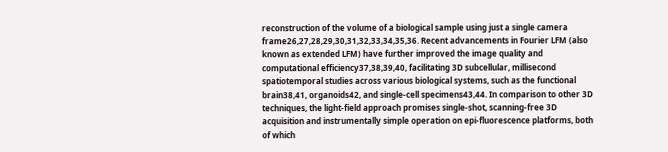reconstruction of the volume of a biological sample using just a single camera frame26,27,28,29,30,31,32,33,34,35,36. Recent advancements in Fourier LFM (also known as extended LFM) have further improved the image quality and computational efficiency37,38,39,40, facilitating 3D subcellular, millisecond spatiotemporal studies across various biological systems, such as the functional brain38,41, organoids42, and single-cell specimens43,44. In comparison to other 3D techniques, the light-field approach promises single-shot, scanning-free 3D acquisition and instrumentally simple operation on epi-fluorescence platforms, both of which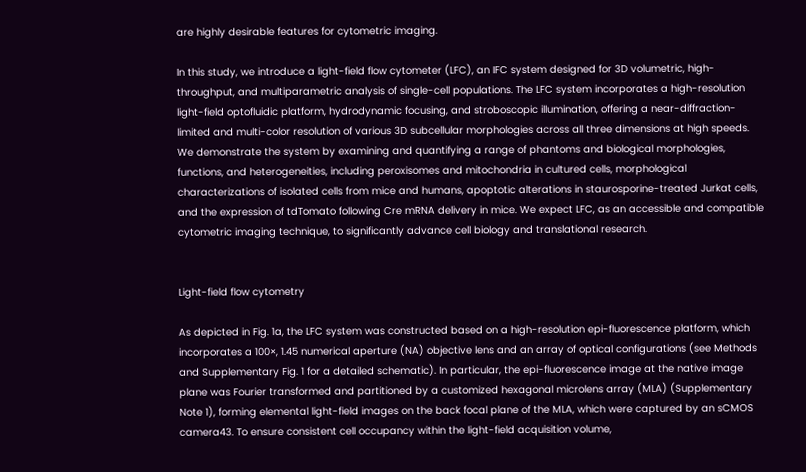are highly desirable features for cytometric imaging.

In this study, we introduce a light-field flow cytometer (LFC), an IFC system designed for 3D volumetric, high-throughput, and multiparametric analysis of single-cell populations. The LFC system incorporates a high-resolution light-field optofluidic platform, hydrodynamic focusing, and stroboscopic illumination, offering a near-diffraction-limited and multi-color resolution of various 3D subcellular morphologies across all three dimensions at high speeds. We demonstrate the system by examining and quantifying a range of phantoms and biological morphologies, functions, and heterogeneities, including peroxisomes and mitochondria in cultured cells, morphological characterizations of isolated cells from mice and humans, apoptotic alterations in staurosporine-treated Jurkat cells, and the expression of tdTomato following Cre mRNA delivery in mice. We expect LFC, as an accessible and compatible cytometric imaging technique, to significantly advance cell biology and translational research.


Light-field flow cytometry

As depicted in Fig. 1a, the LFC system was constructed based on a high-resolution epi-fluorescence platform, which incorporates a 100×, 1.45 numerical aperture (NA) objective lens and an array of optical configurations (see Methods and Supplementary Fig. 1 for a detailed schematic). In particular, the epi-fluorescence image at the native image plane was Fourier transformed and partitioned by a customized hexagonal microlens array (MLA) (Supplementary Note 1), forming elemental light-field images on the back focal plane of the MLA, which were captured by an sCMOS camera43. To ensure consistent cell occupancy within the light-field acquisition volume,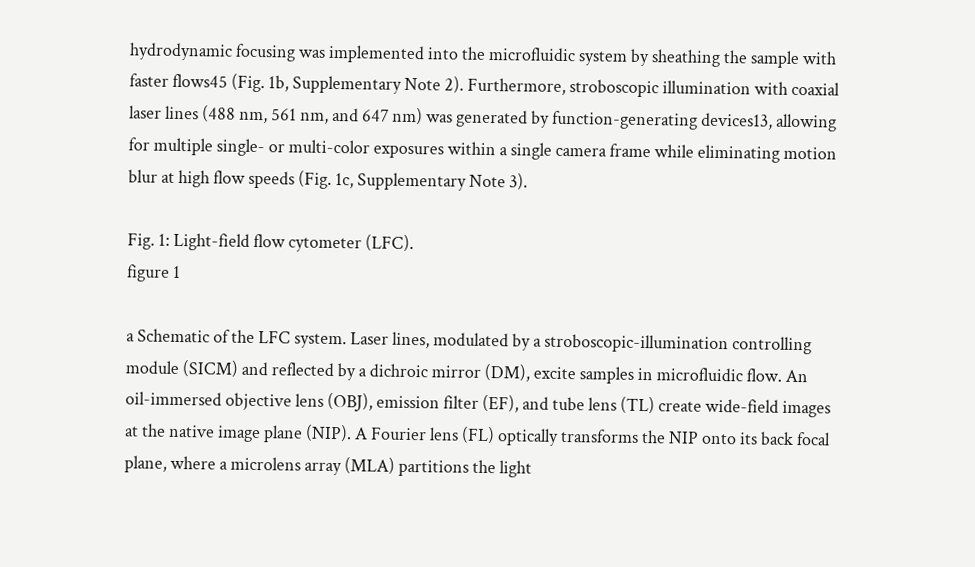hydrodynamic focusing was implemented into the microfluidic system by sheathing the sample with faster flows45 (Fig. 1b, Supplementary Note 2). Furthermore, stroboscopic illumination with coaxial laser lines (488 nm, 561 nm, and 647 nm) was generated by function-generating devices13, allowing for multiple single- or multi-color exposures within a single camera frame while eliminating motion blur at high flow speeds (Fig. 1c, Supplementary Note 3).

Fig. 1: Light-field flow cytometer (LFC).
figure 1

a Schematic of the LFC system. Laser lines, modulated by a stroboscopic-illumination controlling module (SICM) and reflected by a dichroic mirror (DM), excite samples in microfluidic flow. An oil-immersed objective lens (OBJ), emission filter (EF), and tube lens (TL) create wide-field images at the native image plane (NIP). A Fourier lens (FL) optically transforms the NIP onto its back focal plane, where a microlens array (MLA) partitions the light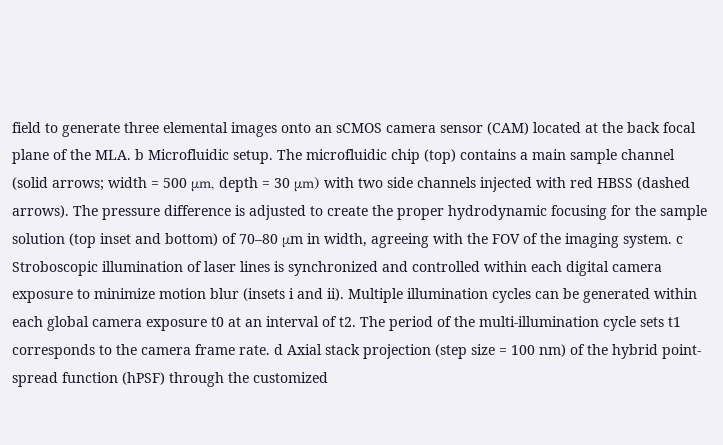field to generate three elemental images onto an sCMOS camera sensor (CAM) located at the back focal plane of the MLA. b Microfluidic setup. The microfluidic chip (top) contains a main sample channel (solid arrows; width = 500 μm, depth = 30 μm) with two side channels injected with red HBSS (dashed arrows). The pressure difference is adjusted to create the proper hydrodynamic focusing for the sample solution (top inset and bottom) of 70–80 μm in width, agreeing with the FOV of the imaging system. c Stroboscopic illumination of laser lines is synchronized and controlled within each digital camera exposure to minimize motion blur (insets i and ii). Multiple illumination cycles can be generated within each global camera exposure t0 at an interval of t2. The period of the multi-illumination cycle sets t1 corresponds to the camera frame rate. d Axial stack projection (step size = 100 nm) of the hybrid point-spread function (hPSF) through the customized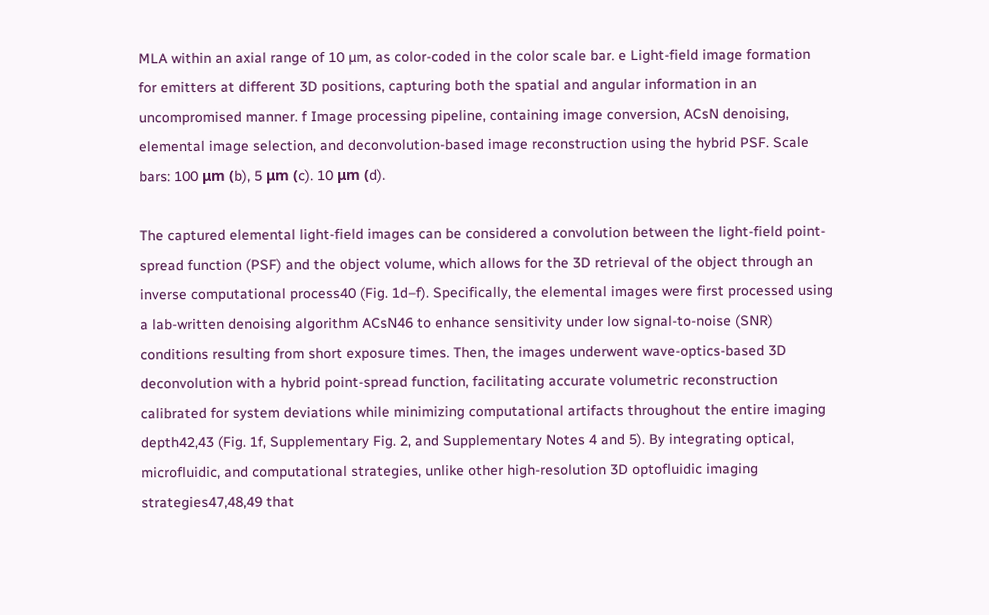MLA within an axial range of 10 µm, as color-coded in the color scale bar. e Light-field image formation for emitters at different 3D positions, capturing both the spatial and angular information in an uncompromised manner. f Image processing pipeline, containing image conversion, ACsN denoising, elemental image selection, and deconvolution-based image reconstruction using the hybrid PSF. Scale bars: 100 μm (b), 5 μm (c). 10 μm (d).

The captured elemental light-field images can be considered a convolution between the light-field point-spread function (PSF) and the object volume, which allows for the 3D retrieval of the object through an inverse computational process40 (Fig. 1d–f). Specifically, the elemental images were first processed using a lab-written denoising algorithm ACsN46 to enhance sensitivity under low signal-to-noise (SNR) conditions resulting from short exposure times. Then, the images underwent wave-optics-based 3D deconvolution with a hybrid point-spread function, facilitating accurate volumetric reconstruction calibrated for system deviations while minimizing computational artifacts throughout the entire imaging depth42,43 (Fig. 1f, Supplementary Fig. 2, and Supplementary Notes 4 and 5). By integrating optical, microfluidic, and computational strategies, unlike other high-resolution 3D optofluidic imaging strategies47,48,49 that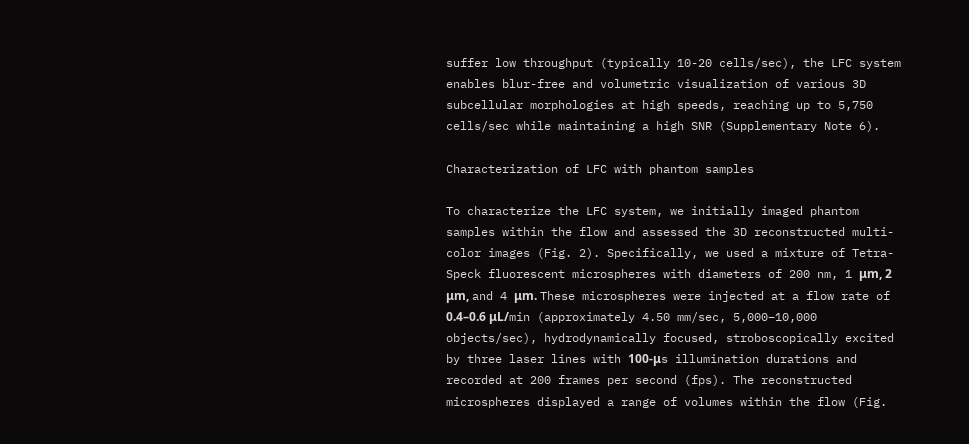suffer low throughput (typically 10-20 cells/sec), the LFC system enables blur-free and volumetric visualization of various 3D subcellular morphologies at high speeds, reaching up to 5,750 cells/sec while maintaining a high SNR (Supplementary Note 6).

Characterization of LFC with phantom samples

To characterize the LFC system, we initially imaged phantom samples within the flow and assessed the 3D reconstructed multi-color images (Fig. 2). Specifically, we used a mixture of Tetra-Speck fluorescent microspheres with diameters of 200 nm, 1 μm, 2 μm, and 4 μm. These microspheres were injected at a flow rate of 0.4–0.6 μL/min (approximately 4.50 mm/sec, 5,000–10,000 objects/sec), hydrodynamically focused, stroboscopically excited by three laser lines with 100-μs illumination durations and recorded at 200 frames per second (fps). The reconstructed microspheres displayed a range of volumes within the flow (Fig.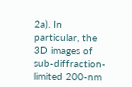2a). In particular, the 3D images of sub-diffraction-limited 200-nm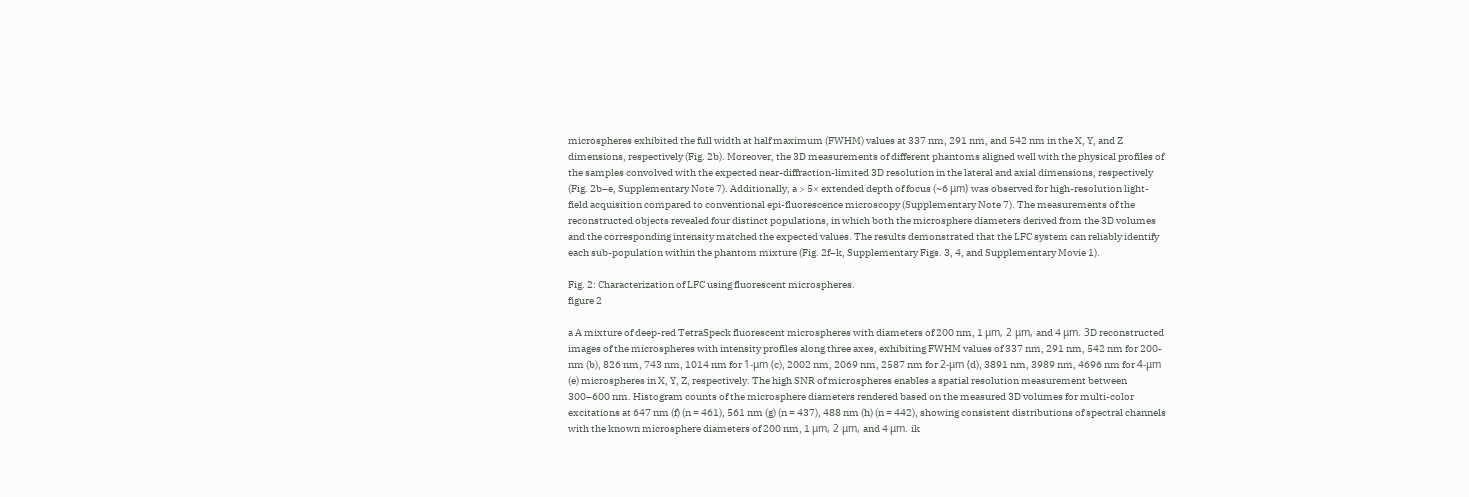microspheres exhibited the full width at half maximum (FWHM) values at 337 nm, 291 nm, and 542 nm in the X, Y, and Z dimensions, respectively (Fig. 2b). Moreover, the 3D measurements of different phantoms aligned well with the physical profiles of the samples convolved with the expected near-diffraction-limited 3D resolution in the lateral and axial dimensions, respectively (Fig. 2b–e, Supplementary Note 7). Additionally, a > 5× extended depth of focus (~6 μm) was observed for high-resolution light-field acquisition compared to conventional epi-fluorescence microscopy (Supplementary Note 7). The measurements of the reconstructed objects revealed four distinct populations, in which both the microsphere diameters derived from the 3D volumes and the corresponding intensity matched the expected values. The results demonstrated that the LFC system can reliably identify each sub-population within the phantom mixture (Fig. 2f–k, Supplementary Figs. 3, 4, and Supplementary Movie 1).

Fig. 2: Characterization of LFC using fluorescent microspheres.
figure 2

a A mixture of deep-red TetraSpeck fluorescent microspheres with diameters of 200 nm, 1 μm, 2 μm, and 4 μm. 3D reconstructed images of the microspheres with intensity profiles along three axes, exhibiting FWHM values of 337 nm, 291 nm, 542 nm for 200-nm (b), 826 nm, 743 nm, 1014 nm for 1-μm (c), 2002 nm, 2069 nm, 2587 nm for 2-μm (d), 3891 nm, 3989 nm, 4696 nm for 4-μm (e) microspheres in X, Y, Z, respectively. The high SNR of microspheres enables a spatial resolution measurement between 300–600 nm. Histogram counts of the microsphere diameters rendered based on the measured 3D volumes for multi-color excitations at 647 nm (f) (n = 461), 561 nm (g) (n = 437), 488 nm (h) (n = 442), showing consistent distributions of spectral channels with the known microsphere diameters of 200 nm, 1 μm, 2 μm, and 4 μm. ik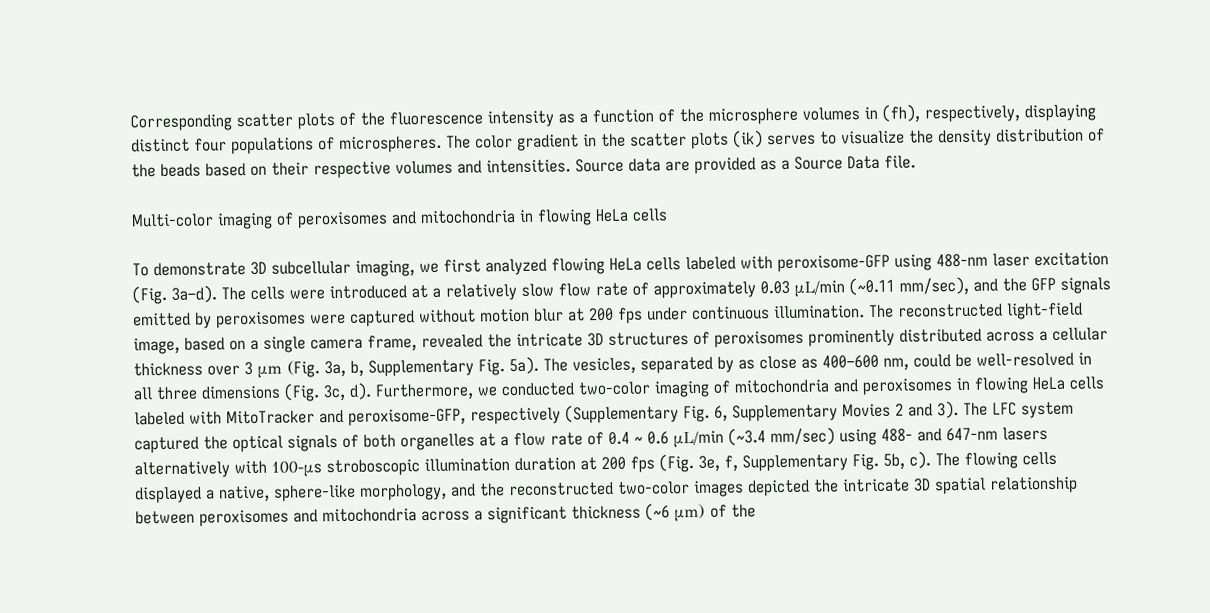Corresponding scatter plots of the fluorescence intensity as a function of the microsphere volumes in (fh), respectively, displaying distinct four populations of microspheres. The color gradient in the scatter plots (ik) serves to visualize the density distribution of the beads based on their respective volumes and intensities. Source data are provided as a Source Data file.

Multi-color imaging of peroxisomes and mitochondria in flowing HeLa cells

To demonstrate 3D subcellular imaging, we first analyzed flowing HeLa cells labeled with peroxisome-GFP using 488-nm laser excitation (Fig. 3a–d). The cells were introduced at a relatively slow flow rate of approximately 0.03 μL/min (~0.11 mm/sec), and the GFP signals emitted by peroxisomes were captured without motion blur at 200 fps under continuous illumination. The reconstructed light-field image, based on a single camera frame, revealed the intricate 3D structures of peroxisomes prominently distributed across a cellular thickness over 3 μm (Fig. 3a, b, Supplementary Fig. 5a). The vesicles, separated by as close as 400–600 nm, could be well-resolved in all three dimensions (Fig. 3c, d). Furthermore, we conducted two-color imaging of mitochondria and peroxisomes in flowing HeLa cells labeled with MitoTracker and peroxisome-GFP, respectively (Supplementary Fig. 6, Supplementary Movies 2 and 3). The LFC system captured the optical signals of both organelles at a flow rate of 0.4 ~ 0.6 μL/min (~3.4 mm/sec) using 488- and 647-nm lasers alternatively with 100-μs stroboscopic illumination duration at 200 fps (Fig. 3e, f, Supplementary Fig. 5b, c). The flowing cells displayed a native, sphere-like morphology, and the reconstructed two-color images depicted the intricate 3D spatial relationship between peroxisomes and mitochondria across a significant thickness (~6 μm) of the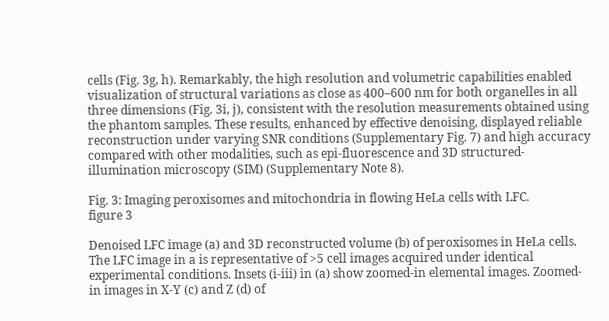cells (Fig. 3g, h). Remarkably, the high resolution and volumetric capabilities enabled visualization of structural variations as close as 400–600 nm for both organelles in all three dimensions (Fig. 3i, j), consistent with the resolution measurements obtained using the phantom samples. These results, enhanced by effective denoising, displayed reliable reconstruction under varying SNR conditions (Supplementary Fig. 7) and high accuracy compared with other modalities, such as epi-fluorescence and 3D structured-illumination microscopy (SIM) (Supplementary Note 8).

Fig. 3: Imaging peroxisomes and mitochondria in flowing HeLa cells with LFC.
figure 3

Denoised LFC image (a) and 3D reconstructed volume (b) of peroxisomes in HeLa cells. The LFC image in a is representative of >5 cell images acquired under identical experimental conditions. Insets (i-iii) in (a) show zoomed-in elemental images. Zoomed-in images in X-Y (c) and Z (d) of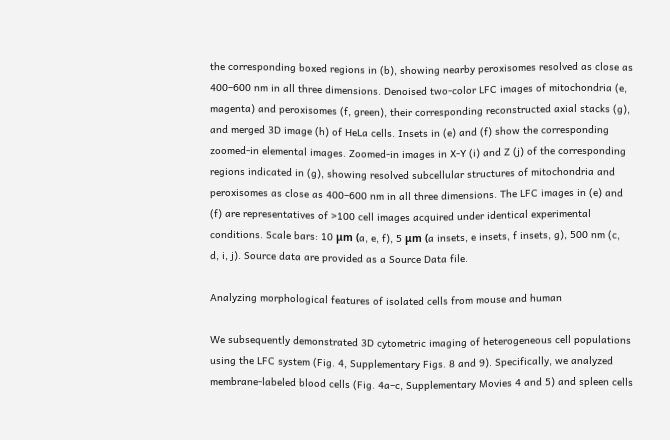the corresponding boxed regions in (b), showing nearby peroxisomes resolved as close as 400–600 nm in all three dimensions. Denoised two-color LFC images of mitochondria (e, magenta) and peroxisomes (f, green), their corresponding reconstructed axial stacks (g), and merged 3D image (h) of HeLa cells. Insets in (e) and (f) show the corresponding zoomed-in elemental images. Zoomed-in images in X-Y (i) and Z (j) of the corresponding regions indicated in (g), showing resolved subcellular structures of mitochondria and peroxisomes as close as 400–600 nm in all three dimensions. The LFC images in (e) and (f) are representatives of >100 cell images acquired under identical experimental conditions. Scale bars: 10 μm (a, e, f), 5 μm (a insets, e insets, f insets, g), 500 nm (c, d, i, j). Source data are provided as a Source Data file.

Analyzing morphological features of isolated cells from mouse and human

We subsequently demonstrated 3D cytometric imaging of heterogeneous cell populations using the LFC system (Fig. 4, Supplementary Figs. 8 and 9). Specifically, we analyzed membrane-labeled blood cells (Fig. 4a–c, Supplementary Movies 4 and 5) and spleen cells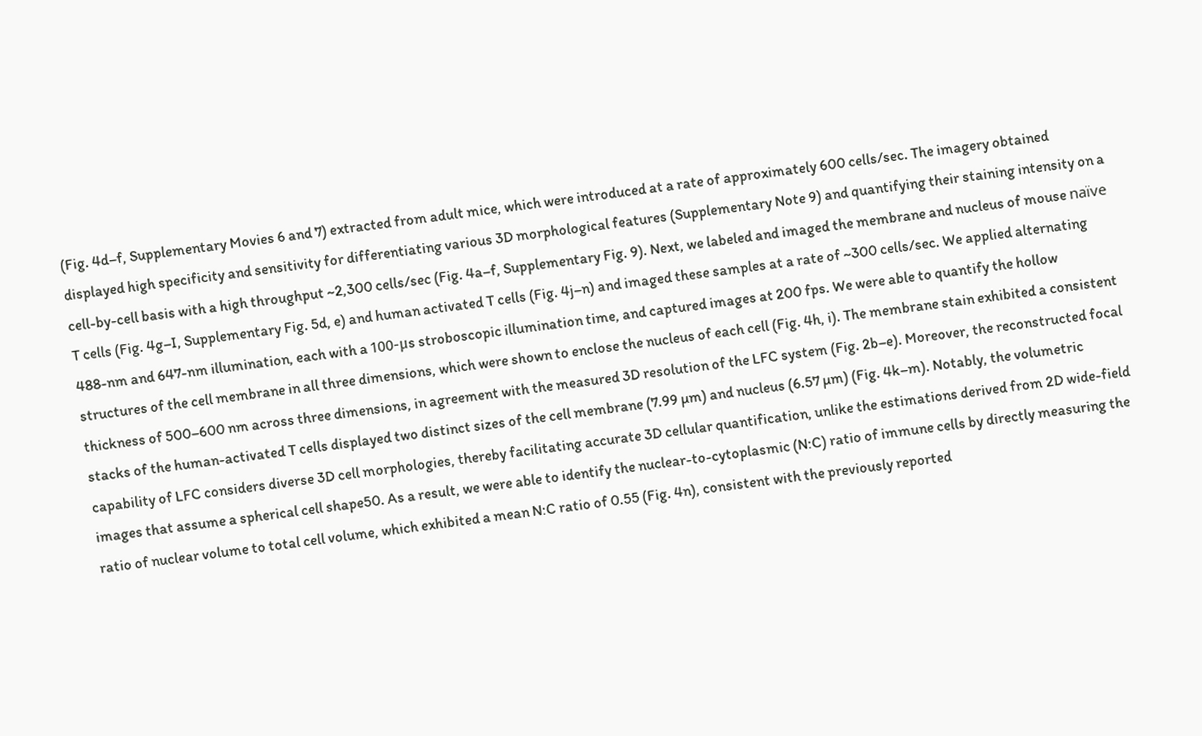(Fig. 4d–f, Supplementary Movies 6 and 7) extracted from adult mice, which were introduced at a rate of approximately 600 cells/sec. The imagery obtained displayed high specificity and sensitivity for differentiating various 3D morphological features (Supplementary Note 9) and quantifying their staining intensity on a cell-by-cell basis with a high throughput ~2,300 cells/sec (Fig. 4a–f, Supplementary Fig. 9). Next, we labeled and imaged the membrane and nucleus of mouse naïve T cells (Fig. 4g–I, Supplementary Fig. 5d, e) and human activated T cells (Fig. 4j–n) and imaged these samples at a rate of ~300 cells/sec. We applied alternating 488-nm and 647-nm illumination, each with a 100-μs stroboscopic illumination time, and captured images at 200 fps. We were able to quantify the hollow structures of the cell membrane in all three dimensions, which were shown to enclose the nucleus of each cell (Fig. 4h, i). The membrane stain exhibited a consistent thickness of 500–600 nm across three dimensions, in agreement with the measured 3D resolution of the LFC system (Fig. 2b–e). Moreover, the reconstructed focal stacks of the human-activated T cells displayed two distinct sizes of the cell membrane (7.99 µm) and nucleus (6.57 µm) (Fig. 4k–m). Notably, the volumetric capability of LFC considers diverse 3D cell morphologies, thereby facilitating accurate 3D cellular quantification, unlike the estimations derived from 2D wide-field images that assume a spherical cell shape50. As a result, we were able to identify the nuclear-to-cytoplasmic (N:C) ratio of immune cells by directly measuring the ratio of nuclear volume to total cell volume, which exhibited a mean N:C ratio of 0.55 (Fig. 4n), consistent with the previously reported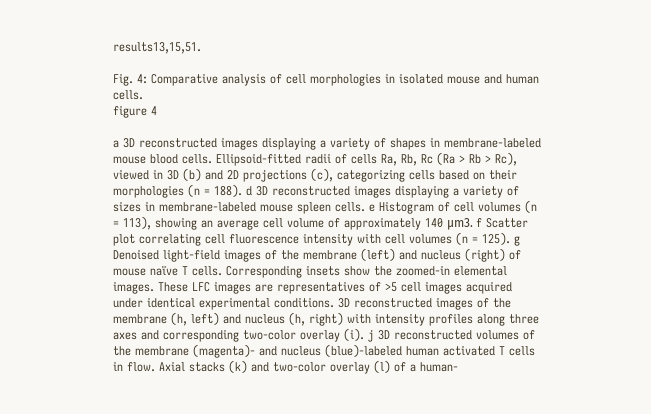results13,15,51.

Fig. 4: Comparative analysis of cell morphologies in isolated mouse and human cells.
figure 4

a 3D reconstructed images displaying a variety of shapes in membrane-labeled mouse blood cells. Ellipsoid-fitted radii of cells Ra, Rb, Rc (Ra > Rb > Rc), viewed in 3D (b) and 2D projections (c), categorizing cells based on their morphologies (n = 188). d 3D reconstructed images displaying a variety of sizes in membrane-labeled mouse spleen cells. e Histogram of cell volumes (n = 113), showing an average cell volume of approximately 140 μm3. f Scatter plot correlating cell fluorescence intensity with cell volumes (n = 125). g Denoised light-field images of the membrane (left) and nucleus (right) of mouse naïve T cells. Corresponding insets show the zoomed-in elemental images. These LFC images are representatives of >5 cell images acquired under identical experimental conditions. 3D reconstructed images of the membrane (h, left) and nucleus (h, right) with intensity profiles along three axes and corresponding two-color overlay (i). j 3D reconstructed volumes of the membrane (magenta)- and nucleus (blue)-labeled human activated T cells in flow. Axial stacks (k) and two-color overlay (l) of a human-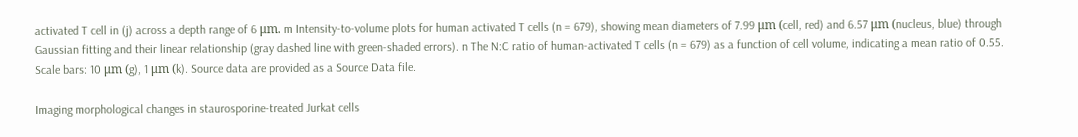activated T cell in (j) across a depth range of 6 μm. m Intensity-to-volume plots for human activated T cells (n = 679), showing mean diameters of 7.99 μm (cell, red) and 6.57 μm (nucleus, blue) through Gaussian fitting and their linear relationship (gray dashed line with green-shaded errors). n The N:C ratio of human-activated T cells (n = 679) as a function of cell volume, indicating a mean ratio of 0.55. Scale bars: 10 μm (g), 1 μm (k). Source data are provided as a Source Data file.

Imaging morphological changes in staurosporine-treated Jurkat cells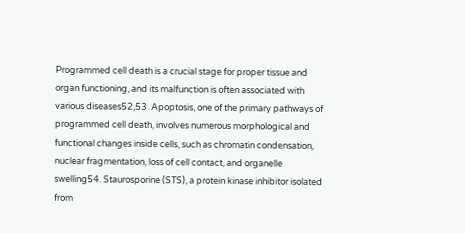Programmed cell death is a crucial stage for proper tissue and organ functioning, and its malfunction is often associated with various diseases52,53. Apoptosis, one of the primary pathways of programmed cell death, involves numerous morphological and functional changes inside cells, such as chromatin condensation, nuclear fragmentation, loss of cell contact, and organelle swelling54. Staurosporine (STS), a protein kinase inhibitor isolated from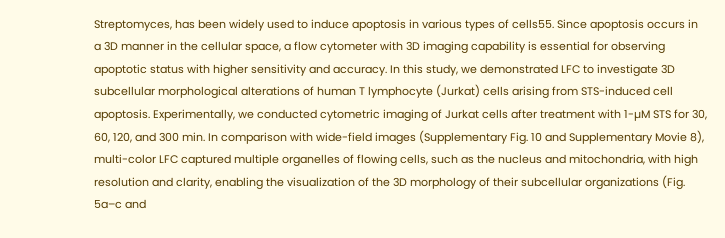Streptomyces, has been widely used to induce apoptosis in various types of cells55. Since apoptosis occurs in a 3D manner in the cellular space, a flow cytometer with 3D imaging capability is essential for observing apoptotic status with higher sensitivity and accuracy. In this study, we demonstrated LFC to investigate 3D subcellular morphological alterations of human T lymphocyte (Jurkat) cells arising from STS-induced cell apoptosis. Experimentally, we conducted cytometric imaging of Jurkat cells after treatment with 1-µM STS for 30, 60, 120, and 300 min. In comparison with wide-field images (Supplementary Fig. 10 and Supplementary Movie 8), multi-color LFC captured multiple organelles of flowing cells, such as the nucleus and mitochondria, with high resolution and clarity, enabling the visualization of the 3D morphology of their subcellular organizations (Fig. 5a–c and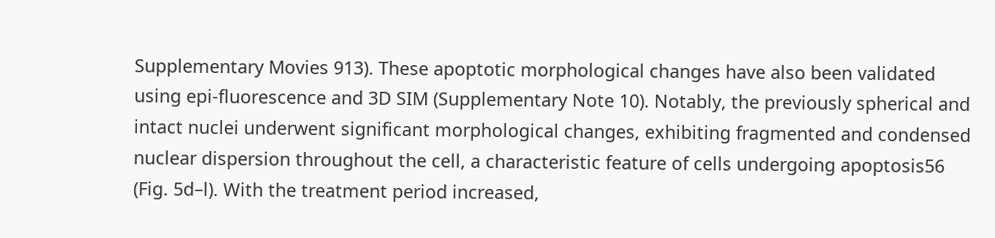Supplementary Movies 913). These apoptotic morphological changes have also been validated using epi-fluorescence and 3D SIM (Supplementary Note 10). Notably, the previously spherical and intact nuclei underwent significant morphological changes, exhibiting fragmented and condensed nuclear dispersion throughout the cell, a characteristic feature of cells undergoing apoptosis56 (Fig. 5d–l). With the treatment period increased,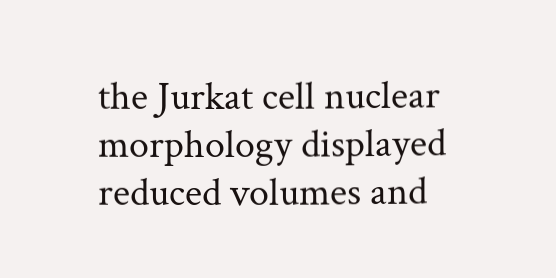the Jurkat cell nuclear morphology displayed reduced volumes and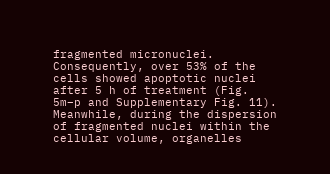fragmented micronuclei. Consequently, over 53% of the cells showed apoptotic nuclei after 5 h of treatment (Fig. 5m–p and Supplementary Fig. 11). Meanwhile, during the dispersion of fragmented nuclei within the cellular volume, organelles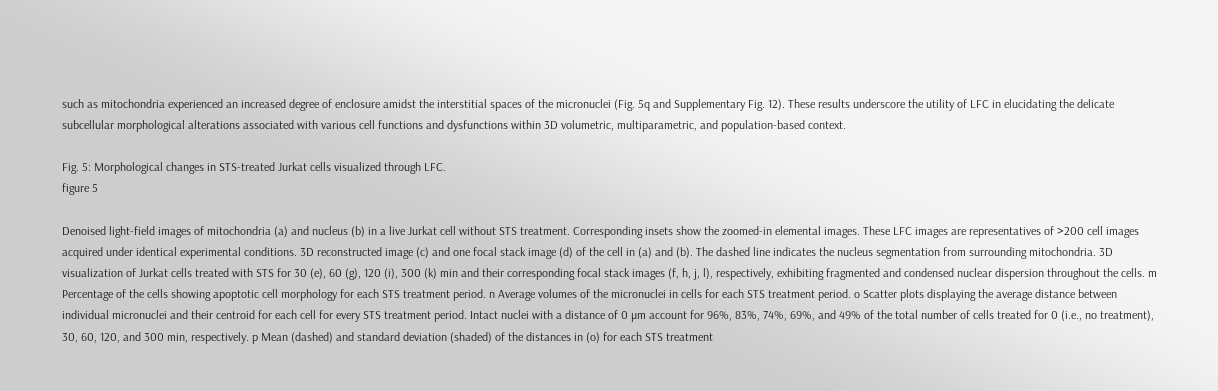such as mitochondria experienced an increased degree of enclosure amidst the interstitial spaces of the micronuclei (Fig. 5q and Supplementary Fig. 12). These results underscore the utility of LFC in elucidating the delicate subcellular morphological alterations associated with various cell functions and dysfunctions within 3D volumetric, multiparametric, and population-based context.

Fig. 5: Morphological changes in STS-treated Jurkat cells visualized through LFC.
figure 5

Denoised light-field images of mitochondria (a) and nucleus (b) in a live Jurkat cell without STS treatment. Corresponding insets show the zoomed-in elemental images. These LFC images are representatives of >200 cell images acquired under identical experimental conditions. 3D reconstructed image (c) and one focal stack image (d) of the cell in (a) and (b). The dashed line indicates the nucleus segmentation from surrounding mitochondria. 3D visualization of Jurkat cells treated with STS for 30 (e), 60 (g), 120 (i), 300 (k) min and their corresponding focal stack images (f, h, j, l), respectively, exhibiting fragmented and condensed nuclear dispersion throughout the cells. m Percentage of the cells showing apoptotic cell morphology for each STS treatment period. n Average volumes of the micronuclei in cells for each STS treatment period. o Scatter plots displaying the average distance between individual micronuclei and their centroid for each cell for every STS treatment period. Intact nuclei with a distance of 0 µm account for 96%, 83%, 74%, 69%, and 49% of the total number of cells treated for 0 (i.e., no treatment), 30, 60, 120, and 300 min, respectively. p Mean (dashed) and standard deviation (shaded) of the distances in (o) for each STS treatment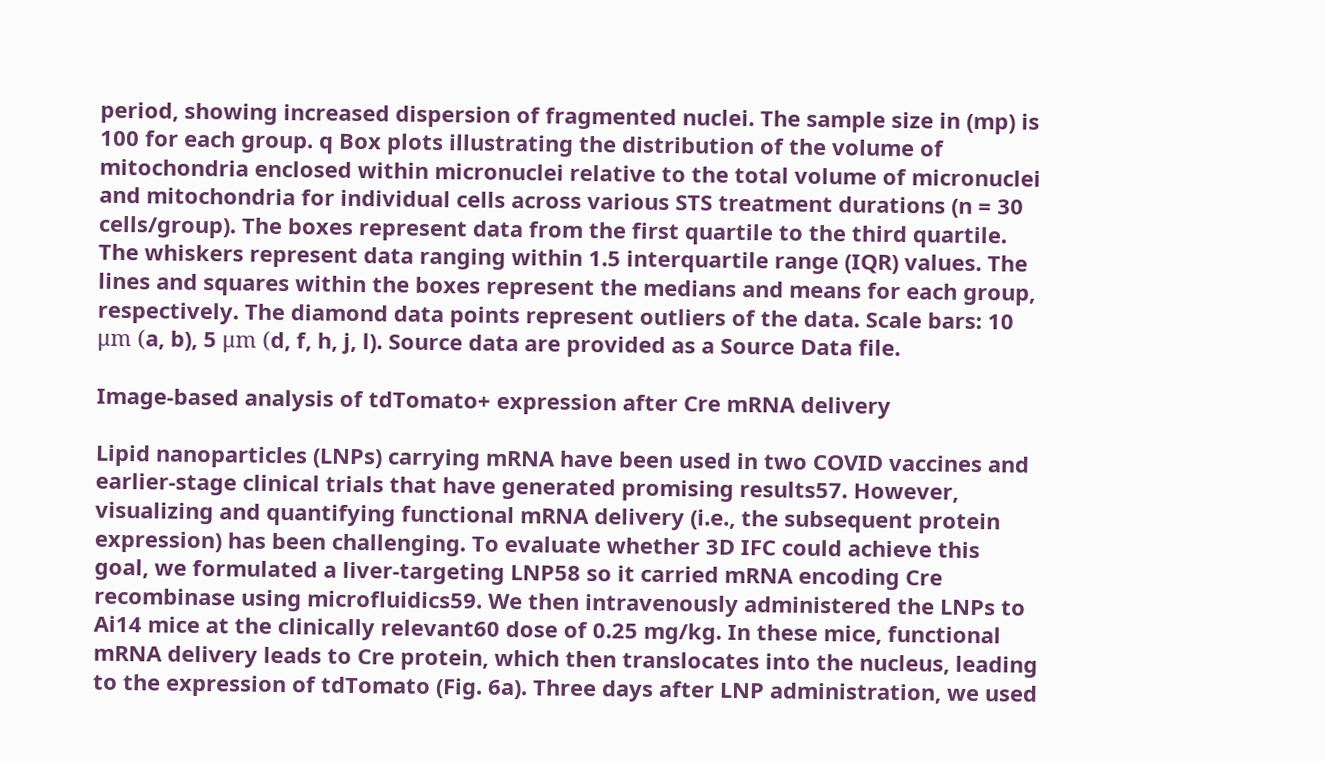period, showing increased dispersion of fragmented nuclei. The sample size in (mp) is 100 for each group. q Box plots illustrating the distribution of the volume of mitochondria enclosed within micronuclei relative to the total volume of micronuclei and mitochondria for individual cells across various STS treatment durations (n = 30 cells/group). The boxes represent data from the first quartile to the third quartile. The whiskers represent data ranging within 1.5 interquartile range (IQR) values. The lines and squares within the boxes represent the medians and means for each group, respectively. The diamond data points represent outliers of the data. Scale bars: 10 μm (a, b), 5 μm (d, f, h, j, l). Source data are provided as a Source Data file.

Image-based analysis of tdTomato+ expression after Cre mRNA delivery

Lipid nanoparticles (LNPs) carrying mRNA have been used in two COVID vaccines and earlier-stage clinical trials that have generated promising results57. However, visualizing and quantifying functional mRNA delivery (i.e., the subsequent protein expression) has been challenging. To evaluate whether 3D IFC could achieve this goal, we formulated a liver-targeting LNP58 so it carried mRNA encoding Cre recombinase using microfluidics59. We then intravenously administered the LNPs to Ai14 mice at the clinically relevant60 dose of 0.25 mg/kg. In these mice, functional mRNA delivery leads to Cre protein, which then translocates into the nucleus, leading to the expression of tdTomato (Fig. 6a). Three days after LNP administration, we used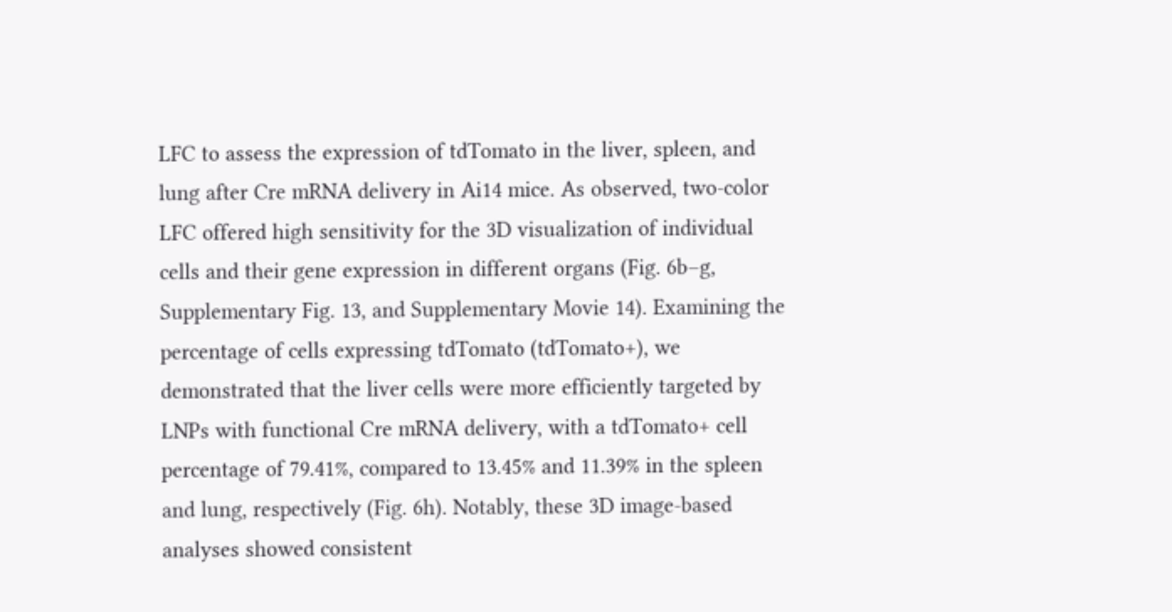LFC to assess the expression of tdTomato in the liver, spleen, and lung after Cre mRNA delivery in Ai14 mice. As observed, two-color LFC offered high sensitivity for the 3D visualization of individual cells and their gene expression in different organs (Fig. 6b–g, Supplementary Fig. 13, and Supplementary Movie 14). Examining the percentage of cells expressing tdTomato (tdTomato+), we demonstrated that the liver cells were more efficiently targeted by LNPs with functional Cre mRNA delivery, with a tdTomato+ cell percentage of 79.41%, compared to 13.45% and 11.39% in the spleen and lung, respectively (Fig. 6h). Notably, these 3D image-based analyses showed consistent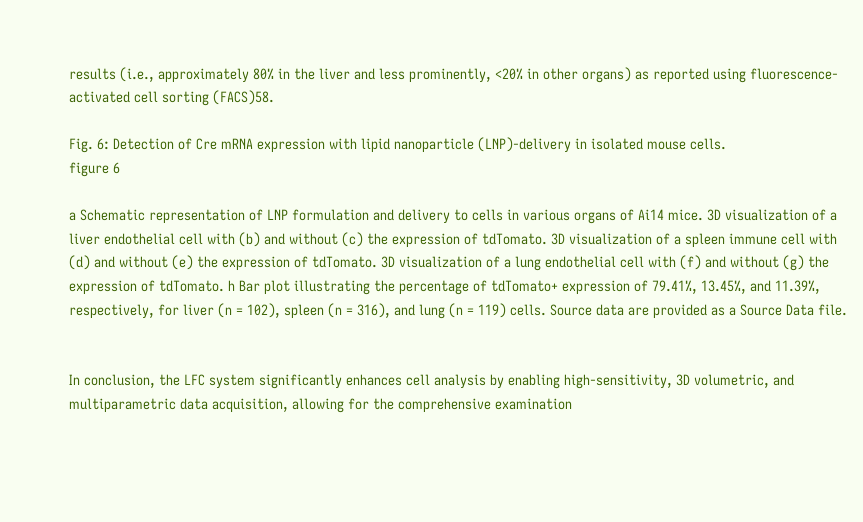results (i.e., approximately 80% in the liver and less prominently, <20% in other organs) as reported using fluorescence-activated cell sorting (FACS)58.

Fig. 6: Detection of Cre mRNA expression with lipid nanoparticle (LNP)-delivery in isolated mouse cells.
figure 6

a Schematic representation of LNP formulation and delivery to cells in various organs of Ai14 mice. 3D visualization of a liver endothelial cell with (b) and without (c) the expression of tdTomato. 3D visualization of a spleen immune cell with (d) and without (e) the expression of tdTomato. 3D visualization of a lung endothelial cell with (f) and without (g) the expression of tdTomato. h Bar plot illustrating the percentage of tdTomato+ expression of 79.41%, 13.45%, and 11.39%, respectively, for liver (n = 102), spleen (n = 316), and lung (n = 119) cells. Source data are provided as a Source Data file.


In conclusion, the LFC system significantly enhances cell analysis by enabling high-sensitivity, 3D volumetric, and multiparametric data acquisition, allowing for the comprehensive examination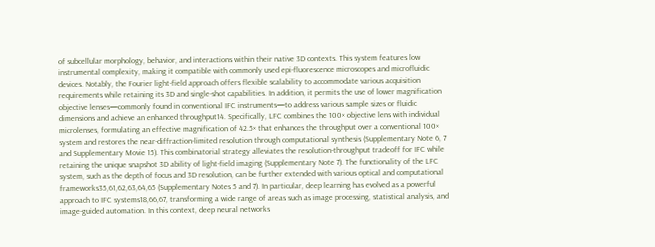of subcellular morphology, behavior, and interactions within their native 3D contexts. This system features low instrumental complexity, making it compatible with commonly used epi-fluorescence microscopes and microfluidic devices. Notably, the Fourier light-field approach offers flexible scalability to accommodate various acquisition requirements while retaining its 3D and single-shot capabilities. In addition, it permits the use of lower magnification objective lenses—commonly found in conventional IFC instruments—to address various sample sizes or fluidic dimensions and achieve an enhanced throughput14. Specifically, LFC combines the 100× objective lens with individual microlenses, formulating an effective magnification of 42.5× that enhances the throughput over a conventional 100× system and restores the near-diffraction-limited resolution through computational synthesis (Supplementary Note 6, 7 and Supplementary Movie 15). This combinatorial strategy alleviates the resolution-throughput tradeoff for IFC while retaining the unique snapshot 3D ability of light-field imaging (Supplementary Note 7). The functionality of the LFC system, such as the depth of focus and 3D resolution, can be further extended with various optical and computational frameworks35,61,62,63,64,65 (Supplementary Notes 5 and 7). In particular, deep learning has evolved as a powerful approach to IFC systems18,66,67, transforming a wide range of areas such as image processing, statistical analysis, and image-guided automation. In this context, deep neural networks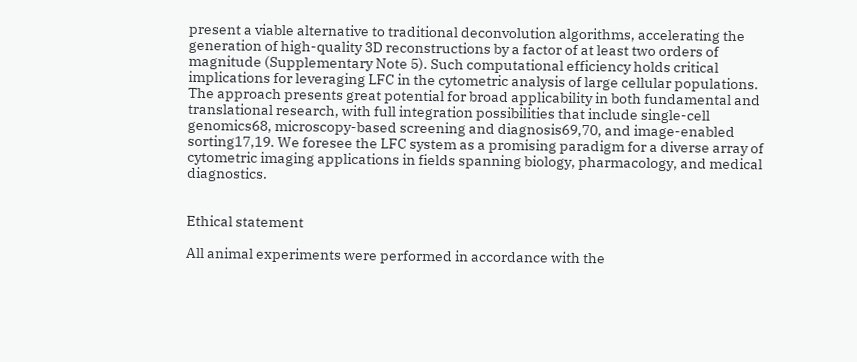present a viable alternative to traditional deconvolution algorithms, accelerating the generation of high-quality 3D reconstructions by a factor of at least two orders of magnitude (Supplementary Note 5). Such computational efficiency holds critical implications for leveraging LFC in the cytometric analysis of large cellular populations. The approach presents great potential for broad applicability in both fundamental and translational research, with full integration possibilities that include single-cell genomics68, microscopy-based screening and diagnosis69,70, and image-enabled sorting17,19. We foresee the LFC system as a promising paradigm for a diverse array of cytometric imaging applications in fields spanning biology, pharmacology, and medical diagnostics.


Ethical statement

All animal experiments were performed in accordance with the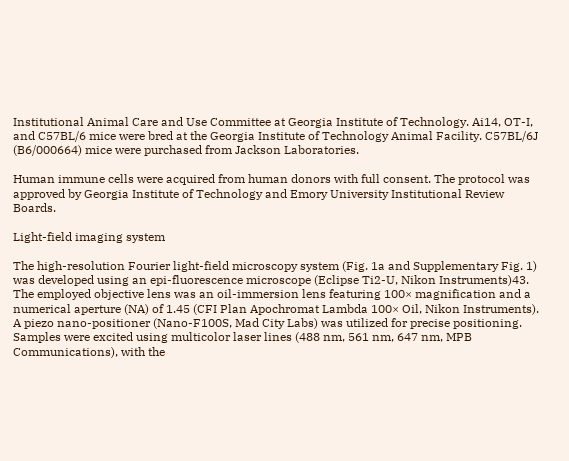Institutional Animal Care and Use Committee at Georgia Institute of Technology. Ai14, OT-I, and C57BL/6 mice were bred at the Georgia Institute of Technology Animal Facility. C57BL/6J (B6/000664) mice were purchased from Jackson Laboratories.

Human immune cells were acquired from human donors with full consent. The protocol was approved by Georgia Institute of Technology and Emory University Institutional Review Boards.

Light-field imaging system

The high-resolution Fourier light-field microscopy system (Fig. 1a and Supplementary Fig. 1) was developed using an epi-fluorescence microscope (Eclipse Ti2-U, Nikon Instruments)43. The employed objective lens was an oil-immersion lens featuring 100× magnification and a numerical aperture (NA) of 1.45 (CFI Plan Apochromat Lambda 100× Oil, Nikon Instruments). A piezo nano-positioner (Nano-F100S, Mad City Labs) was utilized for precise positioning. Samples were excited using multicolor laser lines (488 nm, 561 nm, 647 nm, MPB Communications), with the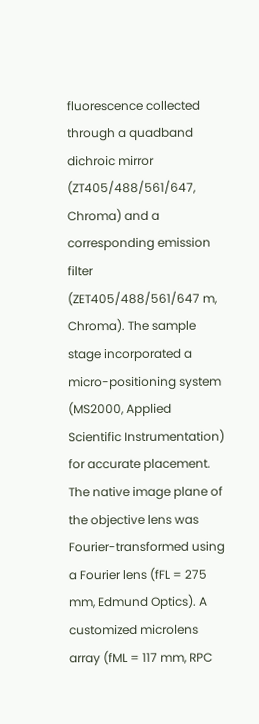fluorescence collected through a quadband dichroic mirror (ZT405/488/561/647, Chroma) and a corresponding emission filter (ZET405/488/561/647 m, Chroma). The sample stage incorporated a micro-positioning system (MS2000, Applied Scientific Instrumentation) for accurate placement. The native image plane of the objective lens was Fourier-transformed using a Fourier lens (fFL = 275 mm, Edmund Optics). A customized microlens array (fML = 117 mm, RPC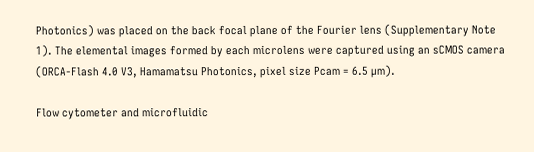Photonics) was placed on the back focal plane of the Fourier lens (Supplementary Note 1). The elemental images formed by each microlens were captured using an sCMOS camera (ORCA-Flash 4.0 V3, Hamamatsu Photonics, pixel size Pcam = 6.5 µm).

Flow cytometer and microfluidic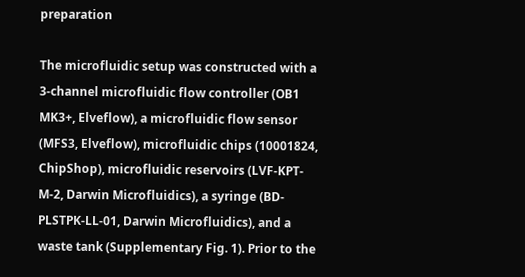preparation

The microfluidic setup was constructed with a 3-channel microfluidic flow controller (OB1 MK3+, Elveflow), a microfluidic flow sensor (MFS3, Elveflow), microfluidic chips (10001824, ChipShop), microfluidic reservoirs (LVF-KPT-M-2, Darwin Microfluidics), a syringe (BD-PLSTPK-LL-01, Darwin Microfluidics), and a waste tank (Supplementary Fig. 1). Prior to the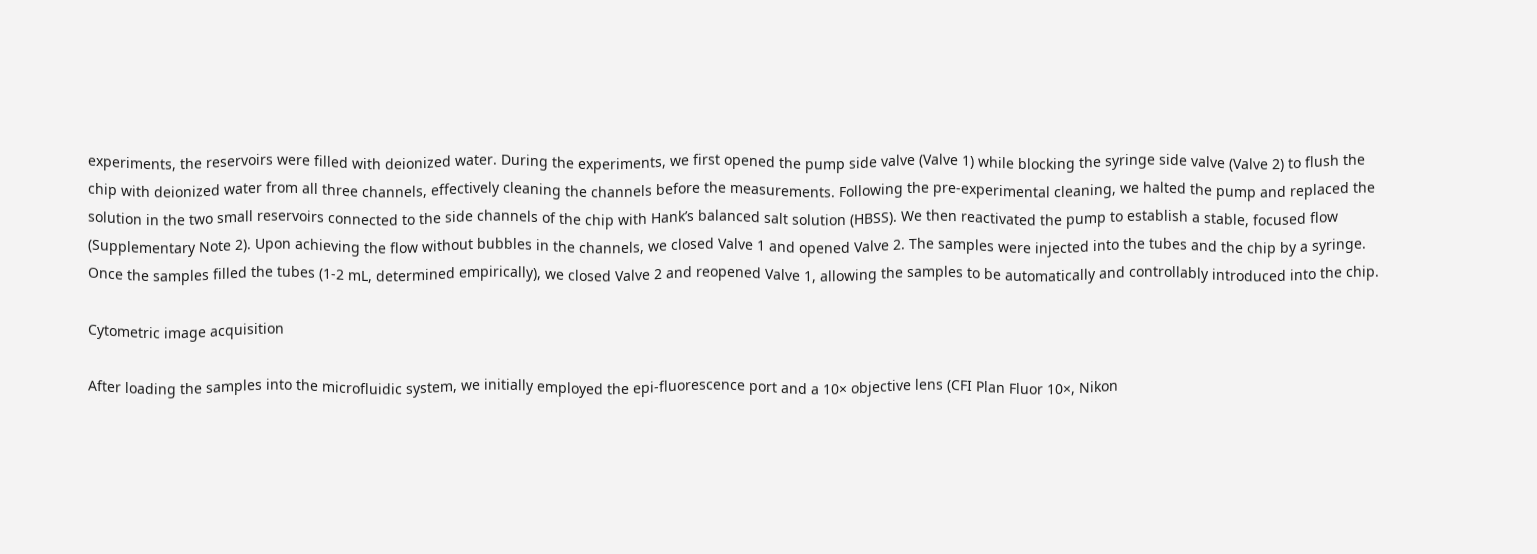experiments, the reservoirs were filled with deionized water. During the experiments, we first opened the pump side valve (Valve 1) while blocking the syringe side valve (Valve 2) to flush the chip with deionized water from all three channels, effectively cleaning the channels before the measurements. Following the pre-experimental cleaning, we halted the pump and replaced the solution in the two small reservoirs connected to the side channels of the chip with Hank’s balanced salt solution (HBSS). We then reactivated the pump to establish a stable, focused flow (Supplementary Note 2). Upon achieving the flow without bubbles in the channels, we closed Valve 1 and opened Valve 2. The samples were injected into the tubes and the chip by a syringe. Once the samples filled the tubes (1-2 mL, determined empirically), we closed Valve 2 and reopened Valve 1, allowing the samples to be automatically and controllably introduced into the chip.

Cytometric image acquisition

After loading the samples into the microfluidic system, we initially employed the epi-fluorescence port and a 10× objective lens (CFI Plan Fluor 10×, Nikon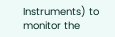Instruments) to monitor the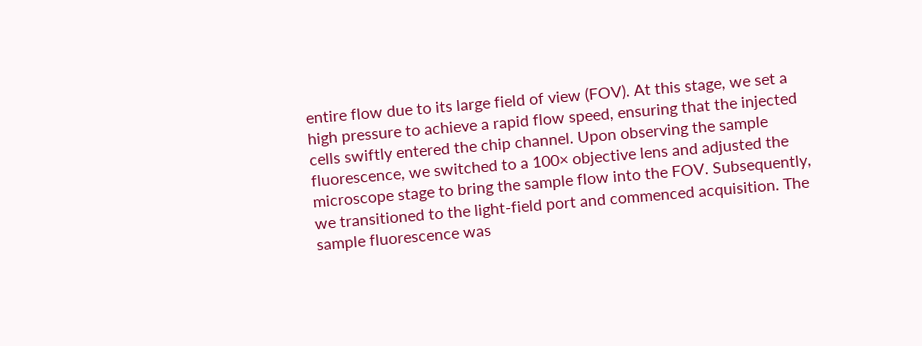entire flow due to its large field of view (FOV). At this stage, we set a high pressure to achieve a rapid flow speed, ensuring that the injected cells swiftly entered the chip channel. Upon observing the sample fluorescence, we switched to a 100× objective lens and adjusted the microscope stage to bring the sample flow into the FOV. Subsequently, we transitioned to the light-field port and commenced acquisition. The sample fluorescence was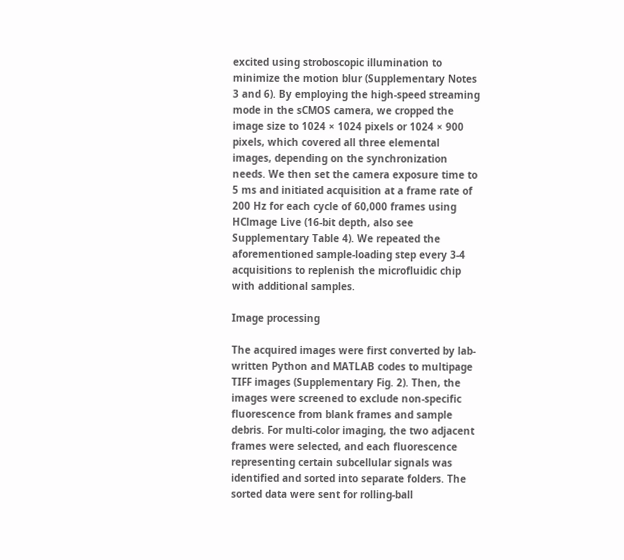excited using stroboscopic illumination to minimize the motion blur (Supplementary Notes 3 and 6). By employing the high-speed streaming mode in the sCMOS camera, we cropped the image size to 1024 × 1024 pixels or 1024 × 900 pixels, which covered all three elemental images, depending on the synchronization needs. We then set the camera exposure time to 5 ms and initiated acquisition at a frame rate of 200 Hz for each cycle of 60,000 frames using HClmage Live (16-bit depth, also see Supplementary Table 4). We repeated the aforementioned sample-loading step every 3-4 acquisitions to replenish the microfluidic chip with additional samples.

Image processing

The acquired images were first converted by lab-written Python and MATLAB codes to multipage TIFF images (Supplementary Fig. 2). Then, the images were screened to exclude non-specific fluorescence from blank frames and sample debris. For multi-color imaging, the two adjacent frames were selected, and each fluorescence representing certain subcellular signals was identified and sorted into separate folders. The sorted data were sent for rolling-ball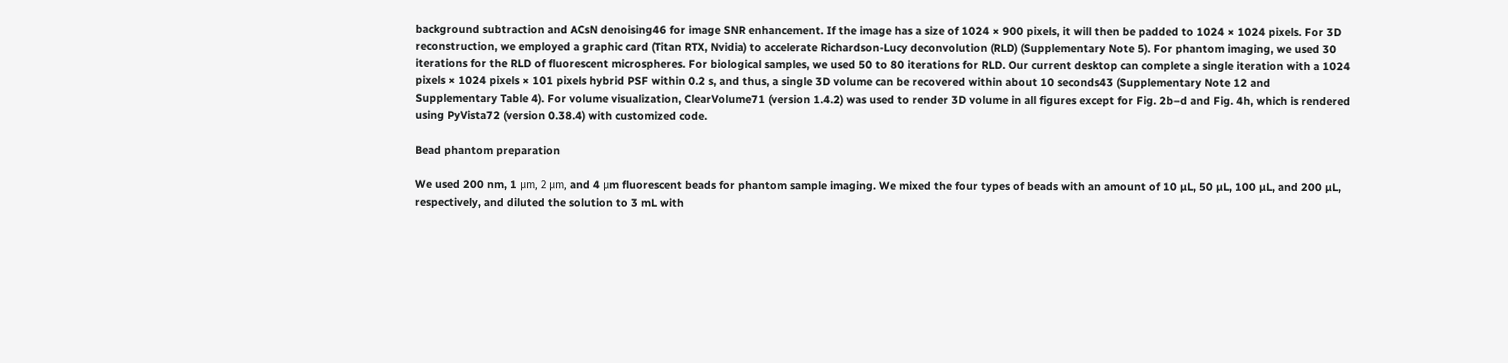background subtraction and ACsN denoising46 for image SNR enhancement. If the image has a size of 1024 × 900 pixels, it will then be padded to 1024 × 1024 pixels. For 3D reconstruction, we employed a graphic card (Titan RTX, Nvidia) to accelerate Richardson-Lucy deconvolution (RLD) (Supplementary Note 5). For phantom imaging, we used 30 iterations for the RLD of fluorescent microspheres. For biological samples, we used 50 to 80 iterations for RLD. Our current desktop can complete a single iteration with a 1024 pixels × 1024 pixels × 101 pixels hybrid PSF within 0.2 s, and thus, a single 3D volume can be recovered within about 10 seconds43 (Supplementary Note 12 and Supplementary Table 4). For volume visualization, ClearVolume71 (version 1.4.2) was used to render 3D volume in all figures except for Fig. 2b–d and Fig. 4h, which is rendered using PyVista72 (version 0.38.4) with customized code.

Bead phantom preparation

We used 200 nm, 1 μm, 2 μm, and 4 μm fluorescent beads for phantom sample imaging. We mixed the four types of beads with an amount of 10 µL, 50 µL, 100 µL, and 200 µL, respectively, and diluted the solution to 3 mL with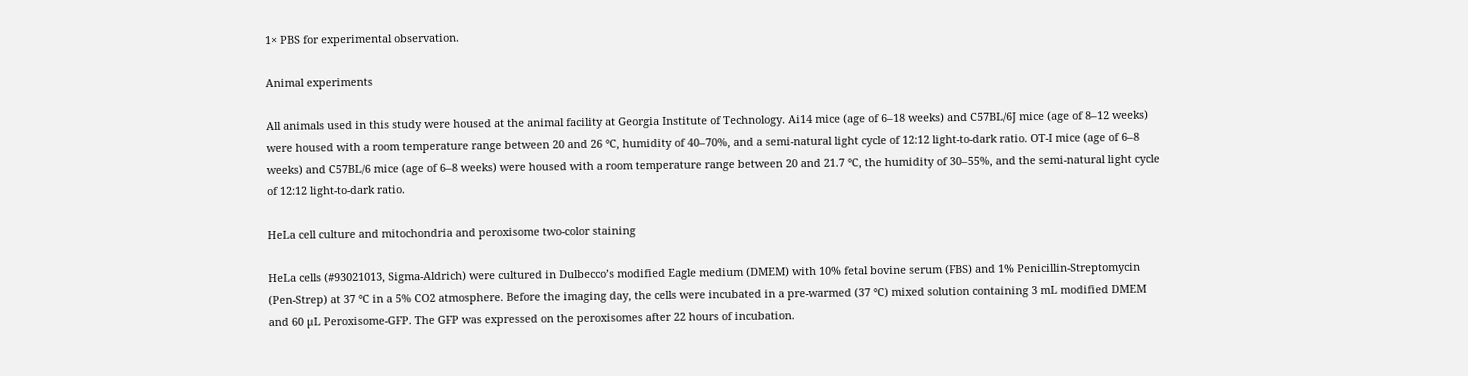1× PBS for experimental observation.

Animal experiments

All animals used in this study were housed at the animal facility at Georgia Institute of Technology. Ai14 mice (age of 6–18 weeks) and C57BL/6J mice (age of 8–12 weeks) were housed with a room temperature range between 20 and 26 °C, humidity of 40–70%, and a semi-natural light cycle of 12:12 light-to-dark ratio. OT-I mice (age of 6–8 weeks) and C57BL/6 mice (age of 6–8 weeks) were housed with a room temperature range between 20 and 21.7 °C, the humidity of 30–55%, and the semi-natural light cycle of 12:12 light-to-dark ratio.

HeLa cell culture and mitochondria and peroxisome two-color staining

HeLa cells (#93021013, Sigma-Aldrich) were cultured in Dulbecco’s modified Eagle medium (DMEM) with 10% fetal bovine serum (FBS) and 1% Penicillin-Streptomycin (Pen-Strep) at 37 °C in a 5% CO2 atmosphere. Before the imaging day, the cells were incubated in a pre-warmed (37 °C) mixed solution containing 3 mL modified DMEM and 60 µL Peroxisome-GFP. The GFP was expressed on the peroxisomes after 22 hours of incubation.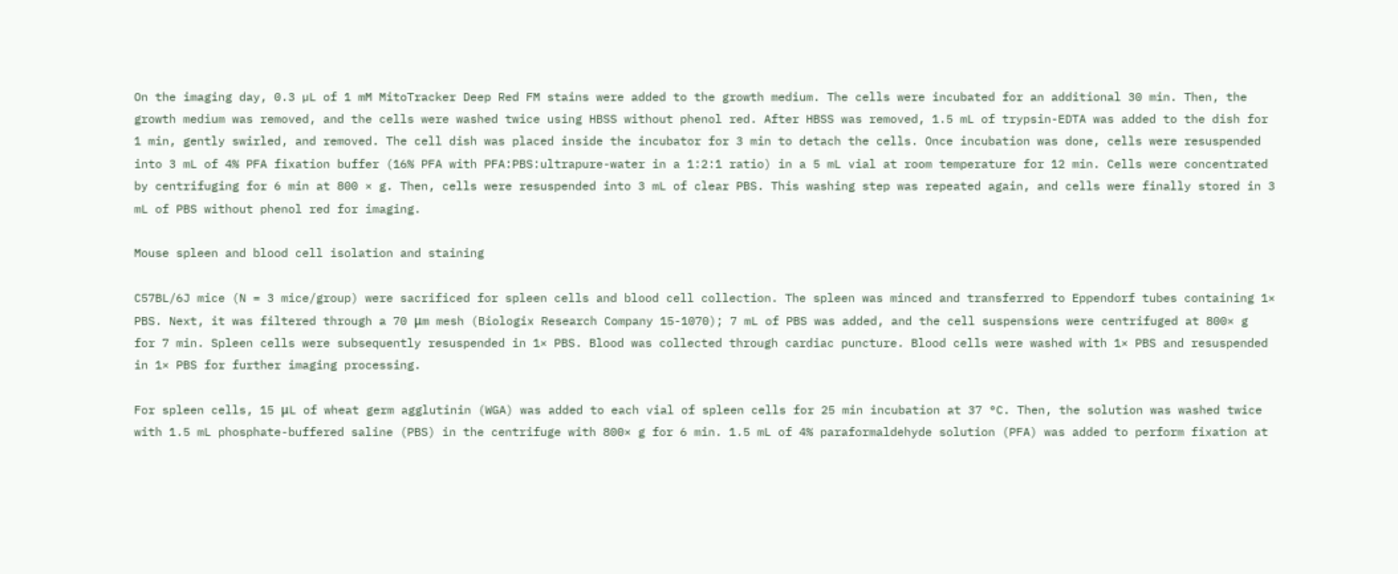On the imaging day, 0.3 µL of 1 mM MitoTracker Deep Red FM stains were added to the growth medium. The cells were incubated for an additional 30 min. Then, the growth medium was removed, and the cells were washed twice using HBSS without phenol red. After HBSS was removed, 1.5 mL of trypsin-EDTA was added to the dish for 1 min, gently swirled, and removed. The cell dish was placed inside the incubator for 3 min to detach the cells. Once incubation was done, cells were resuspended into 3 mL of 4% PFA fixation buffer (16% PFA with PFA:PBS:ultrapure-water in a 1:2:1 ratio) in a 5 mL vial at room temperature for 12 min. Cells were concentrated by centrifuging for 6 min at 800 × g. Then, cells were resuspended into 3 mL of clear PBS. This washing step was repeated again, and cells were finally stored in 3 mL of PBS without phenol red for imaging.

Mouse spleen and blood cell isolation and staining

C57BL/6J mice (N = 3 mice/group) were sacrificed for spleen cells and blood cell collection. The spleen was minced and transferred to Eppendorf tubes containing 1× PBS. Next, it was filtered through a 70 μm mesh (Biologix Research Company 15-1070); 7 mL of PBS was added, and the cell suspensions were centrifuged at 800× g for 7 min. Spleen cells were subsequently resuspended in 1× PBS. Blood was collected through cardiac puncture. Blood cells were washed with 1× PBS and resuspended in 1× PBS for further imaging processing.

For spleen cells, 15 μL of wheat germ agglutinin (WGA) was added to each vial of spleen cells for 25 min incubation at 37 °C. Then, the solution was washed twice with 1.5 mL phosphate-buffered saline (PBS) in the centrifuge with 800× g for 6 min. 1.5 mL of 4% paraformaldehyde solution (PFA) was added to perform fixation at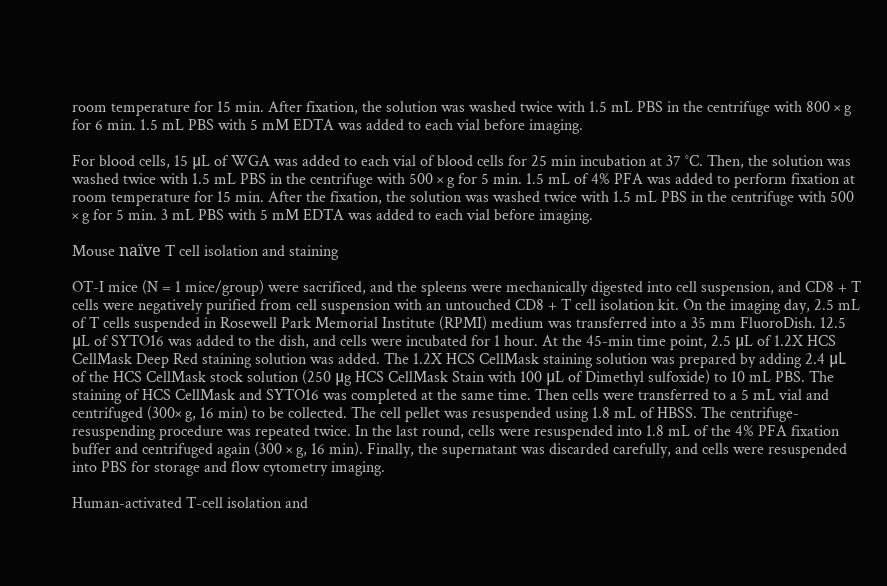room temperature for 15 min. After fixation, the solution was washed twice with 1.5 mL PBS in the centrifuge with 800 × g for 6 min. 1.5 mL PBS with 5 mM EDTA was added to each vial before imaging.

For blood cells, 15 μL of WGA was added to each vial of blood cells for 25 min incubation at 37 °C. Then, the solution was washed twice with 1.5 mL PBS in the centrifuge with 500 × g for 5 min. 1.5 mL of 4% PFA was added to perform fixation at room temperature for 15 min. After the fixation, the solution was washed twice with 1.5 mL PBS in the centrifuge with 500 × g for 5 min. 3 mL PBS with 5 mM EDTA was added to each vial before imaging.

Mouse naïve T cell isolation and staining

OT-I mice (N = 1 mice/group) were sacrificed, and the spleens were mechanically digested into cell suspension, and CD8 + T cells were negatively purified from cell suspension with an untouched CD8 + T cell isolation kit. On the imaging day, 2.5 mL of T cells suspended in Rosewell Park Memorial Institute (RPMI) medium was transferred into a 35 mm FluoroDish. 12.5 μL of SYTO16 was added to the dish, and cells were incubated for 1 hour. At the 45-min time point, 2.5 μL of 1.2X HCS CellMask Deep Red staining solution was added. The 1.2X HCS CellMask staining solution was prepared by adding 2.4 μL of the HCS CellMask stock solution (250 μg HCS CellMask Stain with 100 μL of Dimethyl sulfoxide) to 10 mL PBS. The staining of HCS CellMask and SYTO16 was completed at the same time. Then cells were transferred to a 5 mL vial and centrifuged (300× g, 16 min) to be collected. The cell pellet was resuspended using 1.8 mL of HBSS. The centrifuge-resuspending procedure was repeated twice. In the last round, cells were resuspended into 1.8 mL of the 4% PFA fixation buffer and centrifuged again (300 × g, 16 min). Finally, the supernatant was discarded carefully, and cells were resuspended into PBS for storage and flow cytometry imaging.

Human-activated T-cell isolation and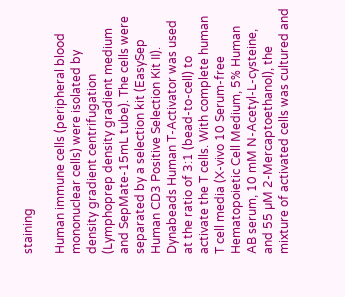staining

Human immune cells (peripheral blood mononuclear cells) were isolated by density gradient centrifugation (Lymphoprep density gradient medium and SepMate-15mL tube). The cells were separated by a selection kit (EasySep Human CD3 Positive Selection Kit II). Dynabeads Human T-Activator was used at the ratio of 3:1 (bead-to-cell) to activate the T cells. With complete human T cell media (X-vivo 10 Serum-free Hematopoietic Cell Medium, 5% Human AB serum, 10 mM N-Acetyl-L-cysteine, and 55 µM 2-Mercaptoethanol), the mixture of activated cells was cultured and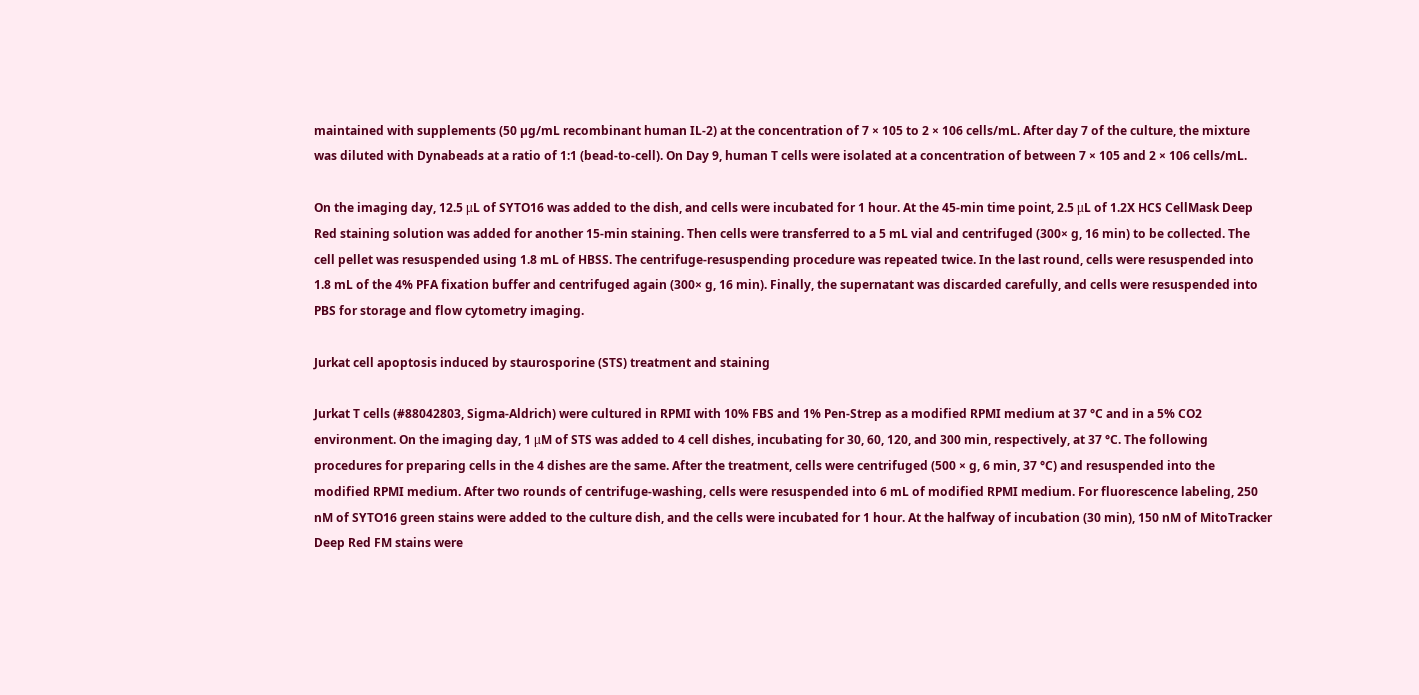maintained with supplements (50 µg/mL recombinant human IL-2) at the concentration of 7 × 105 to 2 × 106 cells/mL. After day 7 of the culture, the mixture was diluted with Dynabeads at a ratio of 1:1 (bead-to-cell). On Day 9, human T cells were isolated at a concentration of between 7 × 105 and 2 × 106 cells/mL.

On the imaging day, 12.5 μL of SYTO16 was added to the dish, and cells were incubated for 1 hour. At the 45-min time point, 2.5 μL of 1.2X HCS CellMask Deep Red staining solution was added for another 15-min staining. Then cells were transferred to a 5 mL vial and centrifuged (300× g, 16 min) to be collected. The cell pellet was resuspended using 1.8 mL of HBSS. The centrifuge-resuspending procedure was repeated twice. In the last round, cells were resuspended into 1.8 mL of the 4% PFA fixation buffer and centrifuged again (300× g, 16 min). Finally, the supernatant was discarded carefully, and cells were resuspended into PBS for storage and flow cytometry imaging.

Jurkat cell apoptosis induced by staurosporine (STS) treatment and staining

Jurkat T cells (#88042803, Sigma-Aldrich) were cultured in RPMI with 10% FBS and 1% Pen-Strep as a modified RPMI medium at 37 °C and in a 5% CO2 environment. On the imaging day, 1 μM of STS was added to 4 cell dishes, incubating for 30, 60, 120, and 300 min, respectively, at 37 °C. The following procedures for preparing cells in the 4 dishes are the same. After the treatment, cells were centrifuged (500 × g, 6 min, 37 °C) and resuspended into the modified RPMI medium. After two rounds of centrifuge-washing, cells were resuspended into 6 mL of modified RPMI medium. For fluorescence labeling, 250 nM of SYTO16 green stains were added to the culture dish, and the cells were incubated for 1 hour. At the halfway of incubation (30 min), 150 nM of MitoTracker Deep Red FM stains were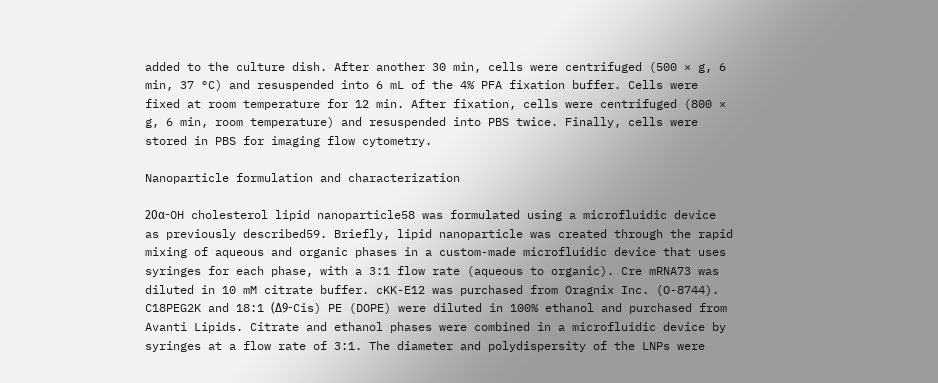added to the culture dish. After another 30 min, cells were centrifuged (500 × g, 6 min, 37 °C) and resuspended into 6 mL of the 4% PFA fixation buffer. Cells were fixed at room temperature for 12 min. After fixation, cells were centrifuged (800 × g, 6 min, room temperature) and resuspended into PBS twice. Finally, cells were stored in PBS for imaging flow cytometry.

Nanoparticle formulation and characterization

20α-OH cholesterol lipid nanoparticle58 was formulated using a microfluidic device as previously described59. Briefly, lipid nanoparticle was created through the rapid mixing of aqueous and organic phases in a custom-made microfluidic device that uses syringes for each phase, with a 3:1 flow rate (aqueous to organic). Cre mRNA73 was diluted in 10 mM citrate buffer. cKK-E12 was purchased from Oragnix Inc. (O-8744). C18PEG2K and 18:1 (Δ9-Cis) PE (DOPE) were diluted in 100% ethanol and purchased from Avanti Lipids. Citrate and ethanol phases were combined in a microfluidic device by syringes at a flow rate of 3:1. The diameter and polydispersity of the LNPs were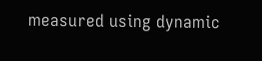measured using dynamic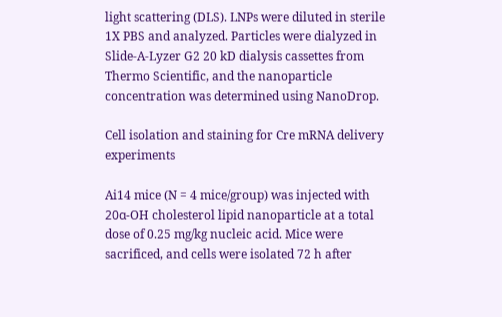light scattering (DLS). LNPs were diluted in sterile 1X PBS and analyzed. Particles were dialyzed in Slide-A-Lyzer G2 20 kD dialysis cassettes from Thermo Scientific, and the nanoparticle concentration was determined using NanoDrop.

Cell isolation and staining for Cre mRNA delivery experiments

Ai14 mice (N = 4 mice/group) was injected with 20α-OH cholesterol lipid nanoparticle at a total dose of 0.25 mg/kg nucleic acid. Mice were sacrificed, and cells were isolated 72 h after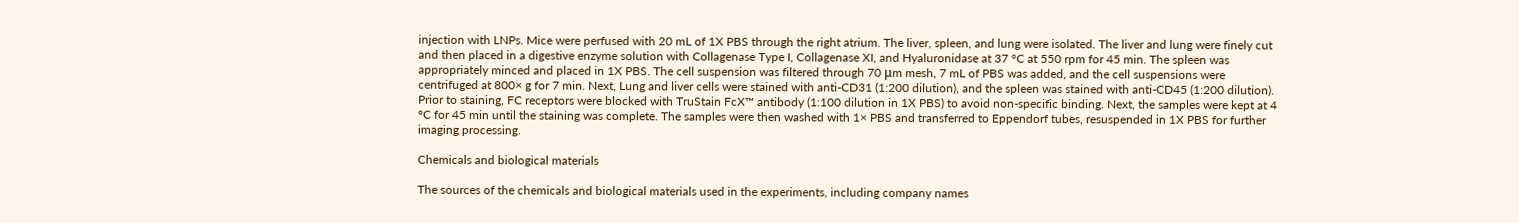injection with LNPs. Mice were perfused with 20 mL of 1X PBS through the right atrium. The liver, spleen, and lung were isolated. The liver and lung were finely cut and then placed in a digestive enzyme solution with Collagenase Type I, Collagenase XI, and Hyaluronidase at 37 °C at 550 rpm for 45 min. The spleen was appropriately minced and placed in 1X PBS. The cell suspension was filtered through 70 μm mesh, 7 mL of PBS was added, and the cell suspensions were centrifuged at 800× g for 7 min. Next, Lung and liver cells were stained with anti-CD31 (1:200 dilution), and the spleen was stained with anti-CD45 (1:200 dilution). Prior to staining, FC receptors were blocked with TruStain FcX™ antibody (1:100 dilution in 1X PBS) to avoid non-specific binding. Next, the samples were kept at 4 °C for 45 min until the staining was complete. The samples were then washed with 1× PBS and transferred to Eppendorf tubes, resuspended in 1X PBS for further imaging processing.

Chemicals and biological materials

The sources of the chemicals and biological materials used in the experiments, including company names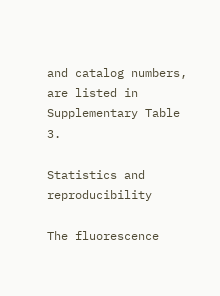and catalog numbers, are listed in Supplementary Table 3.

Statistics and reproducibility

The fluorescence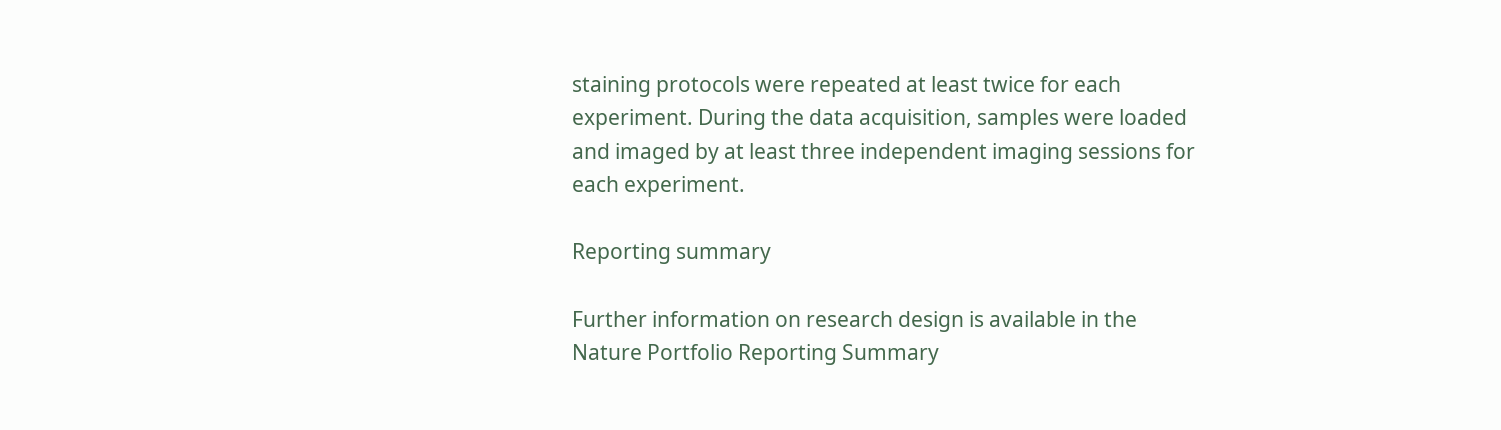staining protocols were repeated at least twice for each experiment. During the data acquisition, samples were loaded and imaged by at least three independent imaging sessions for each experiment.

Reporting summary

Further information on research design is available in the Nature Portfolio Reporting Summary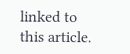linked to this article.